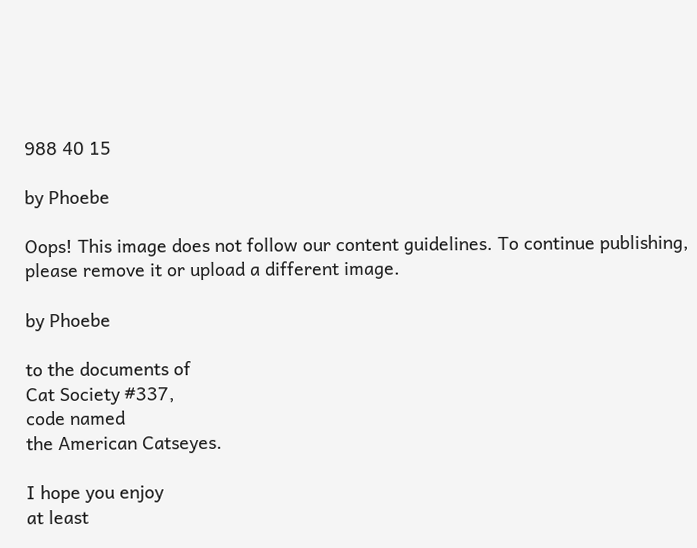988 40 15

by Phoebe

Oops! This image does not follow our content guidelines. To continue publishing, please remove it or upload a different image.

by Phoebe

to the documents of
Cat Society #337,
code named
the American Catseyes.

I hope you enjoy
at least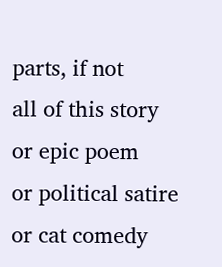parts, if not
all of this story
or epic poem
or political satire
or cat comedy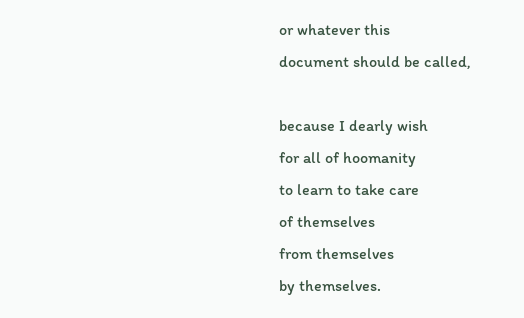or whatever this
document should be called,

because I dearly wish
for all of hoomanity
to learn to take care
of themselves
from themselves
by themselves.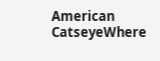American CatseyeWhere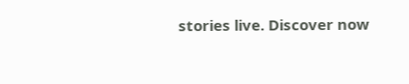stories live. Discover now